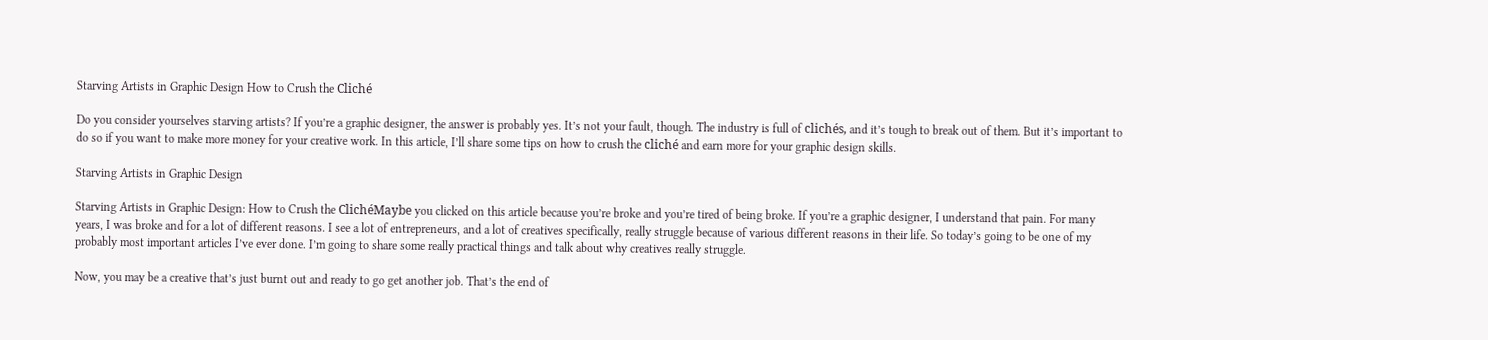Starving Artists in Graphic Design How to Crush the Cliché

Do you consider yourselves starving artists? If you’re a graphic designer, the answer is probably yes. It’s not your fault, though. The industry is full of clichés, and it’s tough to break out of them. But it’s important to do so if you want to make more money for your creative work. In this article, I’ll share some tips on how to crush the cliché and earn more for your graphic design skills.

Starving Artists in Graphic Design

Starving Artists in Graphic Design: How to Crush the ClichéMaybe you clicked on this article because you’re broke and you’re tired of being broke. If you’re a graphic designer, I understand that pain. For many years, I was broke and for a lot of different reasons. I see a lot of entrepreneurs, and a lot of creatives specifically, really struggle because of various different reasons in their life. So today’s going to be one of my probably most important articles I’ve ever done. I’m going to share some really practical things and talk about why creatives really struggle.

Now, you may be a creative that’s just burnt out and ready to go get another job. That’s the end of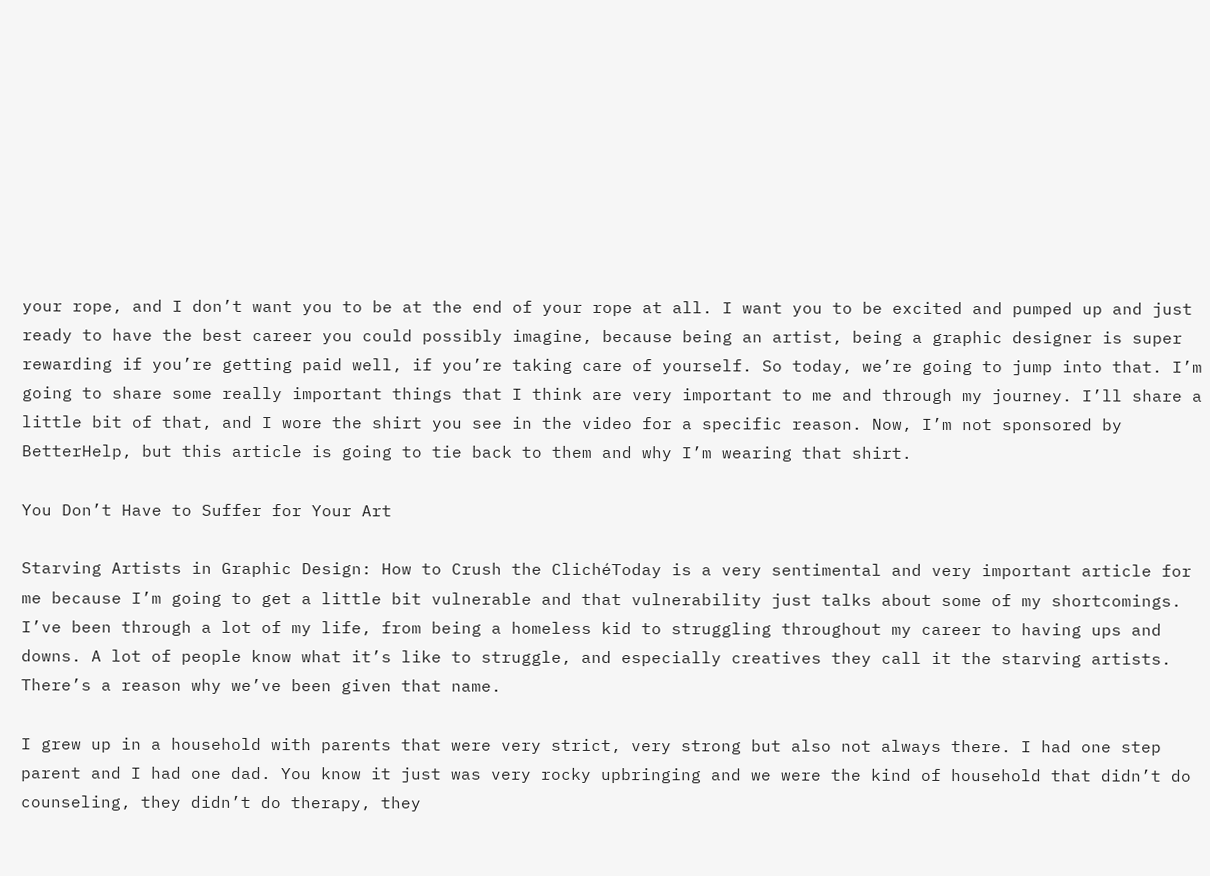your rope, and I don’t want you to be at the end of your rope at all. I want you to be excited and pumped up and just ready to have the best career you could possibly imagine, because being an artist, being a graphic designer is super rewarding if you’re getting paid well, if you’re taking care of yourself. So today, we’re going to jump into that. I’m going to share some really important things that I think are very important to me and through my journey. I’ll share a little bit of that, and I wore the shirt you see in the video for a specific reason. Now, I’m not sponsored by BetterHelp, but this article is going to tie back to them and why I’m wearing that shirt.

You Don’t Have to Suffer for Your Art

Starving Artists in Graphic Design: How to Crush the ClichéToday is a very sentimental and very important article for me because I’m going to get a little bit vulnerable and that vulnerability just talks about some of my shortcomings. I’ve been through a lot of my life, from being a homeless kid to struggling throughout my career to having ups and downs. A lot of people know what it’s like to struggle, and especially creatives they call it the starving artists. There’s a reason why we’ve been given that name.

I grew up in a household with parents that were very strict, very strong but also not always there. I had one step parent and I had one dad. You know it just was very rocky upbringing and we were the kind of household that didn’t do counseling, they didn’t do therapy, they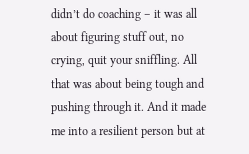didn’t do coaching – it was all about figuring stuff out, no crying, quit your sniffling. All that was about being tough and pushing through it. And it made me into a resilient person but at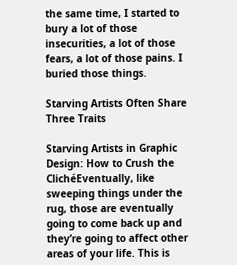the same time, I started to bury a lot of those insecurities, a lot of those fears, a lot of those pains. I buried those things.

Starving Artists Often Share Three Traits

Starving Artists in Graphic Design: How to Crush the ClichéEventually, like sweeping things under the rug, those are eventually going to come back up and they’re going to affect other areas of your life. This is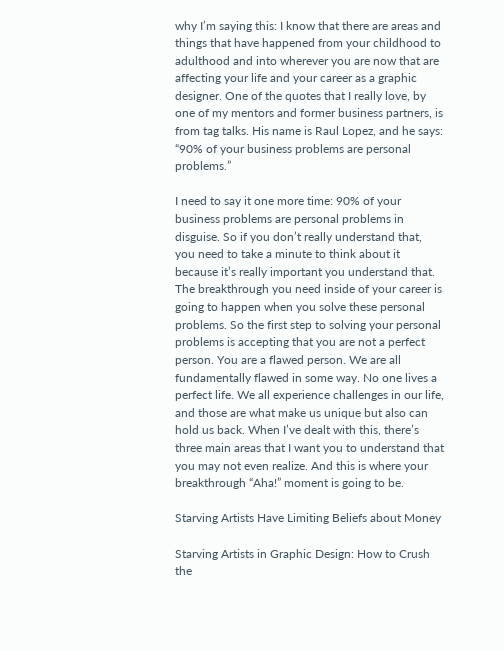why I’m saying this: I know that there are areas and things that have happened from your childhood to adulthood and into wherever you are now that are affecting your life and your career as a graphic designer. One of the quotes that I really love, by one of my mentors and former business partners, is from tag talks. His name is Raul Lopez, and he says: “90% of your business problems are personal problems.”

I need to say it one more time: 90% of your business problems are personal problems in disguise. So if you don’t really understand that, you need to take a minute to think about it because it’s really important you understand that. The breakthrough you need inside of your career is going to happen when you solve these personal problems. So the first step to solving your personal problems is accepting that you are not a perfect person. You are a flawed person. We are all fundamentally flawed in some way. No one lives a perfect life. We all experience challenges in our life, and those are what make us unique but also can hold us back. When I’ve dealt with this, there’s three main areas that I want you to understand that you may not even realize. And this is where your breakthrough “Aha!” moment is going to be.

Starving Artists Have Limiting Beliefs about Money

Starving Artists in Graphic Design: How to Crush the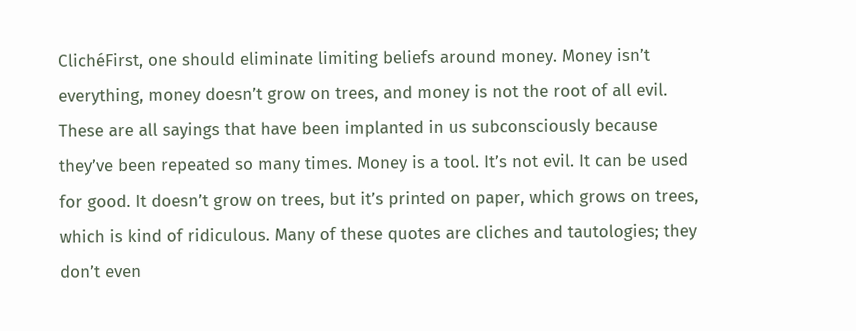ClichéFirst, one should eliminate limiting beliefs around money. Money isn’t everything, money doesn’t grow on trees, and money is not the root of all evil. These are all sayings that have been implanted in us subconsciously because they’ve been repeated so many times. Money is a tool. It’s not evil. It can be used for good. It doesn’t grow on trees, but it’s printed on paper, which grows on trees, which is kind of ridiculous. Many of these quotes are cliches and tautologies; they don’t even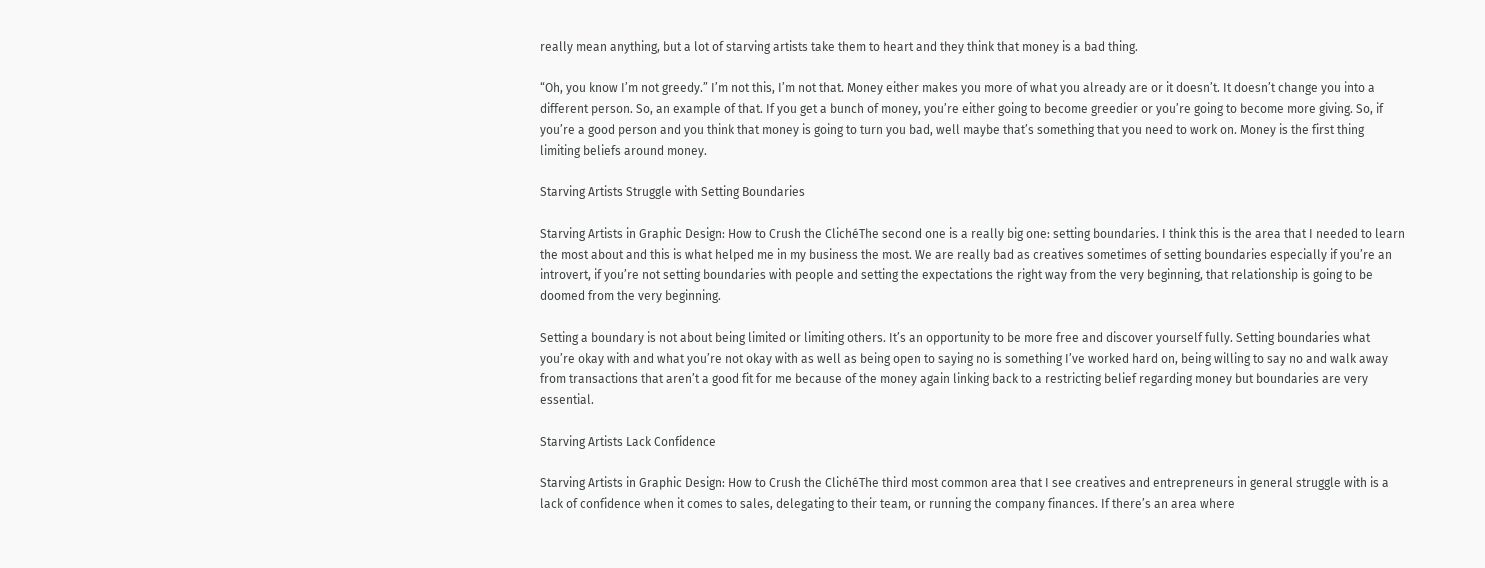really mean anything, but a lot of starving artists take them to heart and they think that money is a bad thing.

“Oh, you know I’m not greedy.” I’m not this, I’m not that. Money either makes you more of what you already are or it doesn’t. It doesn’t change you into a different person. So, an example of that. If you get a bunch of money, you’re either going to become greedier or you’re going to become more giving. So, if you’re a good person and you think that money is going to turn you bad, well maybe that’s something that you need to work on. Money is the first thing limiting beliefs around money.

Starving Artists Struggle with Setting Boundaries

Starving Artists in Graphic Design: How to Crush the ClichéThe second one is a really big one: setting boundaries. I think this is the area that I needed to learn the most about and this is what helped me in my business the most. We are really bad as creatives sometimes of setting boundaries especially if you’re an introvert, if you’re not setting boundaries with people and setting the expectations the right way from the very beginning, that relationship is going to be doomed from the very beginning.

Setting a boundary is not about being limited or limiting others. It’s an opportunity to be more free and discover yourself fully. Setting boundaries what you’re okay with and what you’re not okay with as well as being open to saying no is something I’ve worked hard on, being willing to say no and walk away from transactions that aren’t a good fit for me because of the money again linking back to a restricting belief regarding money but boundaries are very essential.

Starving Artists Lack Confidence

Starving Artists in Graphic Design: How to Crush the ClichéThe third most common area that I see creatives and entrepreneurs in general struggle with is a lack of confidence when it comes to sales, delegating to their team, or running the company finances. If there’s an area where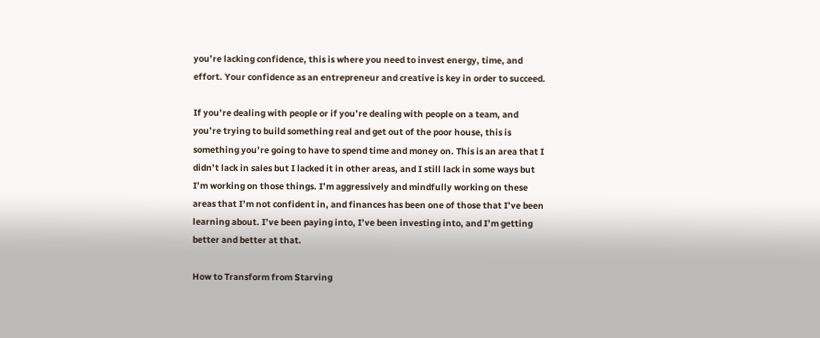you’re lacking confidence, this is where you need to invest energy, time, and effort. Your confidence as an entrepreneur and creative is key in order to succeed.

If you’re dealing with people or if you’re dealing with people on a team, and you’re trying to build something real and get out of the poor house, this is something you’re going to have to spend time and money on. This is an area that I didn’t lack in sales but I lacked it in other areas, and I still lack in some ways but I’m working on those things. I’m aggressively and mindfully working on these areas that I’m not confident in, and finances has been one of those that I’ve been learning about. I’ve been paying into, I’ve been investing into, and I’m getting better and better at that.

How to Transform from Starving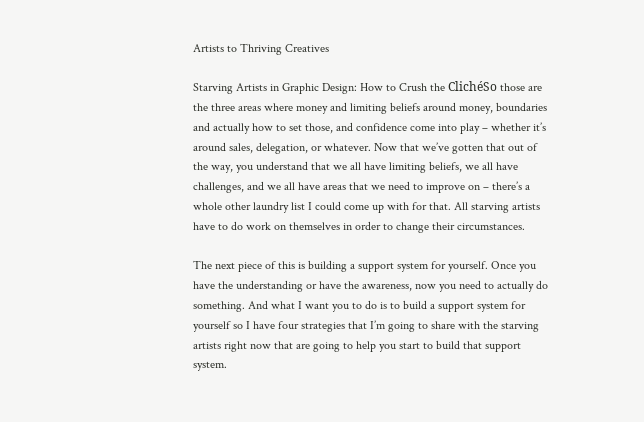Artists to Thriving Creatives

Starving Artists in Graphic Design: How to Crush the ClichéSo those are the three areas where money and limiting beliefs around money, boundaries and actually how to set those, and confidence come into play – whether it’s around sales, delegation, or whatever. Now that we’ve gotten that out of the way, you understand that we all have limiting beliefs, we all have challenges, and we all have areas that we need to improve on – there’s a whole other laundry list I could come up with for that. All starving artists have to do work on themselves in order to change their circumstances.

The next piece of this is building a support system for yourself. Once you have the understanding or have the awareness, now you need to actually do something. And what I want you to do is to build a support system for yourself so I have four strategies that I’m going to share with the starving artists right now that are going to help you start to build that support system.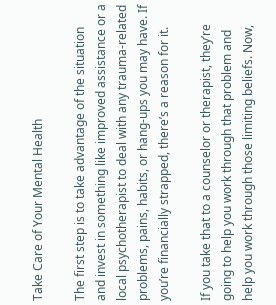Take Care of Your Mental Health

The first step is to take advantage of the situation and invest in something like improved assistance or a local psychotherapist to deal with any trauma-related problems, pains, habits, or hang-ups you may have. If you’re financially strapped, there’s a reason for it.

If you take that to a counselor or therapist, they’re going to help you work through that problem and help you work through those limiting beliefs. Now,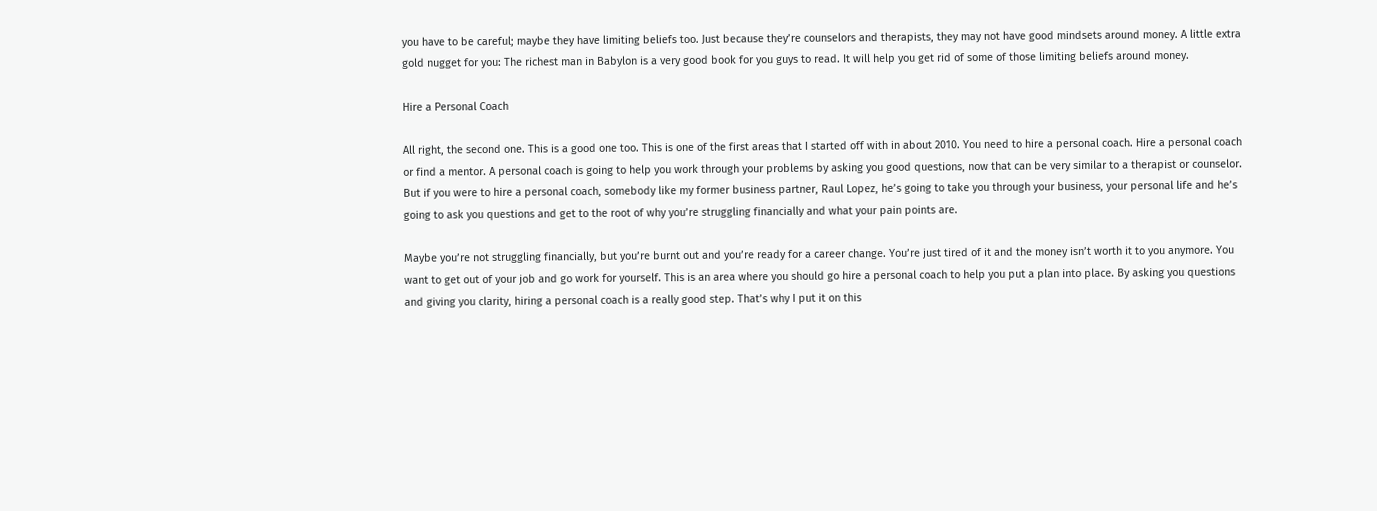you have to be careful; maybe they have limiting beliefs too. Just because they’re counselors and therapists, they may not have good mindsets around money. A little extra gold nugget for you: The richest man in Babylon is a very good book for you guys to read. It will help you get rid of some of those limiting beliefs around money.

Hire a Personal Coach

All right, the second one. This is a good one too. This is one of the first areas that I started off with in about 2010. You need to hire a personal coach. Hire a personal coach or find a mentor. A personal coach is going to help you work through your problems by asking you good questions, now that can be very similar to a therapist or counselor. But if you were to hire a personal coach, somebody like my former business partner, Raul Lopez, he’s going to take you through your business, your personal life and he’s going to ask you questions and get to the root of why you’re struggling financially and what your pain points are.

Maybe you’re not struggling financially, but you’re burnt out and you’re ready for a career change. You’re just tired of it and the money isn’t worth it to you anymore. You want to get out of your job and go work for yourself. This is an area where you should go hire a personal coach to help you put a plan into place. By asking you questions and giving you clarity, hiring a personal coach is a really good step. That’s why I put it on this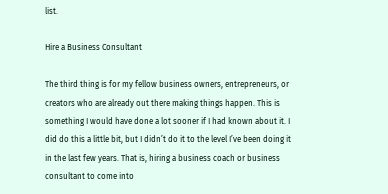list.

Hire a Business Consultant

The third thing is for my fellow business owners, entrepreneurs, or creators who are already out there making things happen. This is something I would have done a lot sooner if I had known about it. I did do this a little bit, but I didn’t do it to the level I’ve been doing it in the last few years. That is, hiring a business coach or business consultant to come into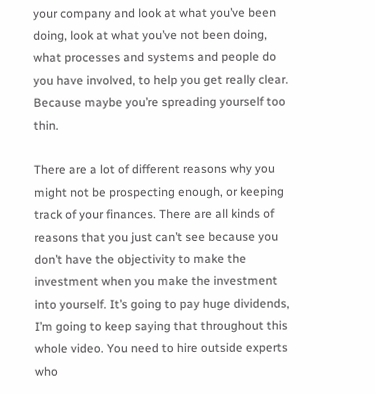your company and look at what you’ve been doing, look at what you’ve not been doing, what processes and systems and people do you have involved, to help you get really clear. Because maybe you’re spreading yourself too thin.

There are a lot of different reasons why you might not be prospecting enough, or keeping track of your finances. There are all kinds of reasons that you just can’t see because you don’t have the objectivity to make the investment when you make the investment into yourself. It’s going to pay huge dividends, I’m going to keep saying that throughout this whole video. You need to hire outside experts who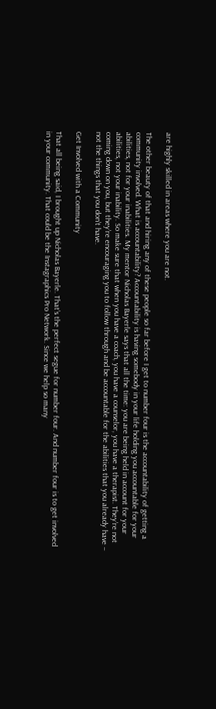are highly skilled in areas where you are not.

The other beauty of that and hiring any of these people so far before I get to number four is the accountability of getting a community involved. What is accountability? Accountability is having somebody in your life holding you accountable for your abilities, not for your inabilities. My mentor Nicholas Bayerle says that all the time: you are being held in account for your abilities, not your inability. So make sure that when you have a coach, you have a counselor, you have a therapist. They’re not coming down on you, but they’re encouraging you to follow through and be accountable for the abilities that you already have – not the things that you don’t have.

Get Involved with a Community

That all being said, I brought up Nicholas Bayerle. That’s the perfect segue for number four. And number four is to get involved in your community. That could be the Instagraphics Pro Network. Since we help so many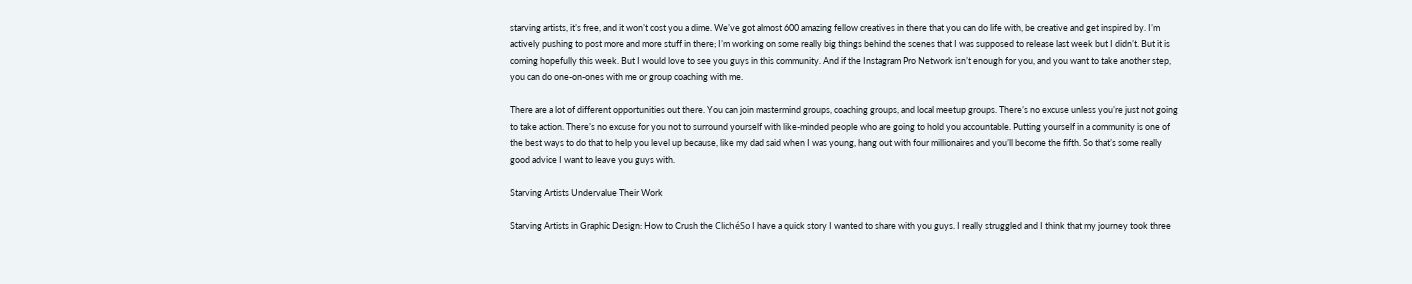starving artists, it’s free, and it won’t cost you a dime. We’ve got almost 600 amazing fellow creatives in there that you can do life with, be creative and get inspired by. I’m actively pushing to post more and more stuff in there; I’m working on some really big things behind the scenes that I was supposed to release last week but I didn’t. But it is coming hopefully this week. But I would love to see you guys in this community. And if the Instagram Pro Network isn’t enough for you, and you want to take another step, you can do one-on-ones with me or group coaching with me.

There are a lot of different opportunities out there. You can join mastermind groups, coaching groups, and local meetup groups. There’s no excuse unless you’re just not going to take action. There’s no excuse for you not to surround yourself with like-minded people who are going to hold you accountable. Putting yourself in a community is one of the best ways to do that to help you level up because, like my dad said when I was young, hang out with four millionaires and you’ll become the fifth. So that’s some really good advice I want to leave you guys with.

Starving Artists Undervalue Their Work

Starving Artists in Graphic Design: How to Crush the ClichéSo I have a quick story I wanted to share with you guys. I really struggled and I think that my journey took three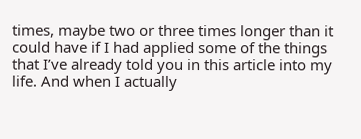times, maybe two or three times longer than it could have if I had applied some of the things that I’ve already told you in this article into my life. And when I actually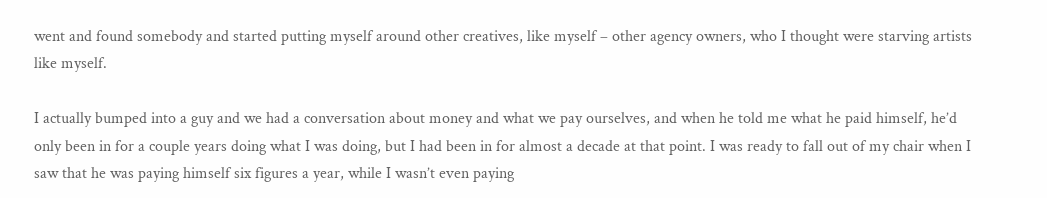went and found somebody and started putting myself around other creatives, like myself – other agency owners, who I thought were starving artists like myself.

I actually bumped into a guy and we had a conversation about money and what we pay ourselves, and when he told me what he paid himself, he’d only been in for a couple years doing what I was doing, but I had been in for almost a decade at that point. I was ready to fall out of my chair when I saw that he was paying himself six figures a year, while I wasn’t even paying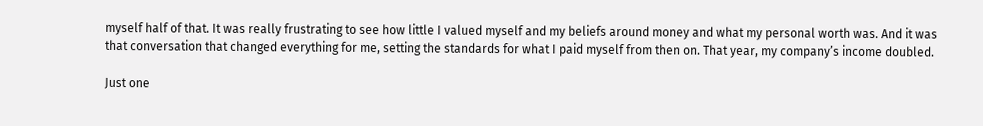myself half of that. It was really frustrating to see how little I valued myself and my beliefs around money and what my personal worth was. And it was that conversation that changed everything for me, setting the standards for what I paid myself from then on. That year, my company’s income doubled.

Just one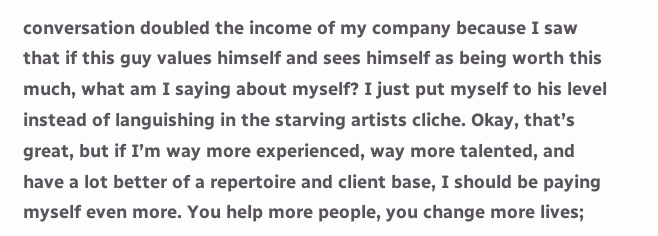conversation doubled the income of my company because I saw that if this guy values himself and sees himself as being worth this much, what am I saying about myself? I just put myself to his level instead of languishing in the starving artists cliche. Okay, that’s great, but if I’m way more experienced, way more talented, and have a lot better of a repertoire and client base, I should be paying myself even more. You help more people, you change more lives;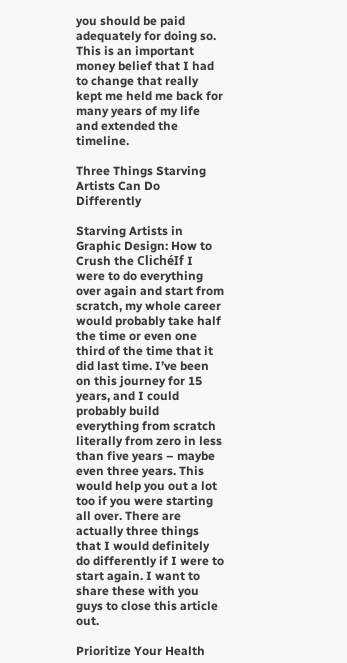you should be paid adequately for doing so. This is an important money belief that I had to change that really kept me held me back for many years of my life and extended the timeline.

Three Things Starving Artists Can Do Differently

Starving Artists in Graphic Design: How to Crush the ClichéIf I were to do everything over again and start from scratch, my whole career would probably take half the time or even one third of the time that it did last time. I’ve been on this journey for 15 years, and I could probably build everything from scratch literally from zero in less than five years – maybe even three years. This would help you out a lot too if you were starting all over. There are actually three things that I would definitely do differently if I were to start again. I want to share these with you guys to close this article out.

Prioritize Your Health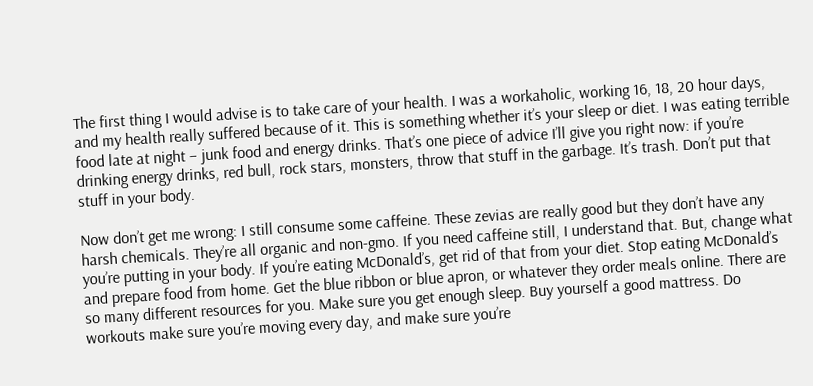The first thing I would advise is to take care of your health. I was a workaholic, working 16, 18, 20 hour days, and my health really suffered because of it. This is something whether it’s your sleep or diet. I was eating terrible food late at night – junk food and energy drinks. That’s one piece of advice I’ll give you right now: if you’re drinking energy drinks, red bull, rock stars, monsters, throw that stuff in the garbage. It’s trash. Don’t put that stuff in your body.

Now don’t get me wrong: I still consume some caffeine. These zevias are really good but they don’t have any harsh chemicals. They’re all organic and non-gmo. If you need caffeine still, I understand that. But, change what you’re putting in your body. If you’re eating McDonald’s, get rid of that from your diet. Stop eating McDonald’s and prepare food from home. Get the blue ribbon or blue apron, or whatever they order meals online. There are so many different resources for you. Make sure you get enough sleep. Buy yourself a good mattress. Do workouts make sure you’re moving every day, and make sure you’re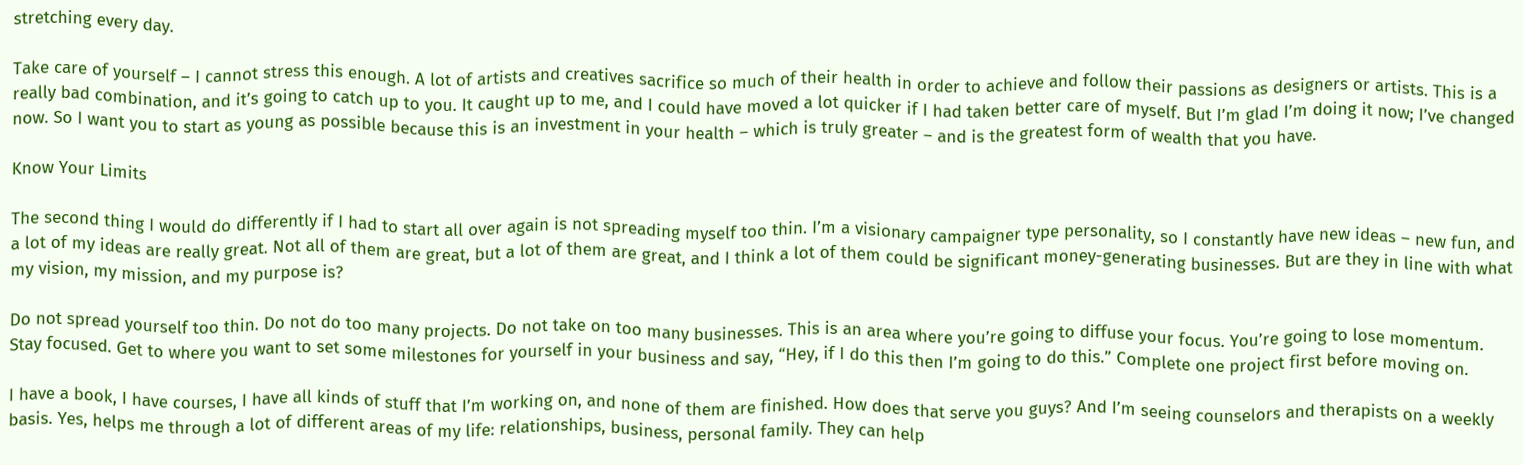stretching every day.

Take care of yourself – I cannot stress this enough. A lot of artists and creatives sacrifice so much of their health in order to achieve and follow their passions as designers or artists. This is a really bad combination, and it’s going to catch up to you. It caught up to me, and I could have moved a lot quicker if I had taken better care of myself. But I’m glad I’m doing it now; I’ve changed now. So I want you to start as young as possible because this is an investment in your health – which is truly greater – and is the greatest form of wealth that you have.

Know Your Limits

The second thing I would do differently if I had to start all over again is not spreading myself too thin. I’m a visionary campaigner type personality, so I constantly have new ideas – new fun, and a lot of my ideas are really great. Not all of them are great, but a lot of them are great, and I think a lot of them could be significant money-generating businesses. But are they in line with what my vision, my mission, and my purpose is?

Do not spread yourself too thin. Do not do too many projects. Do not take on too many businesses. This is an area where you’re going to diffuse your focus. You’re going to lose momentum. Stay focused. Get to where you want to set some milestones for yourself in your business and say, “Hey, if I do this then I’m going to do this.” Complete one project first before moving on.

I have a book, I have courses, I have all kinds of stuff that I’m working on, and none of them are finished. How does that serve you guys? And I’m seeing counselors and therapists on a weekly basis. Yes, helps me through a lot of different areas of my life: relationships, business, personal family. They can help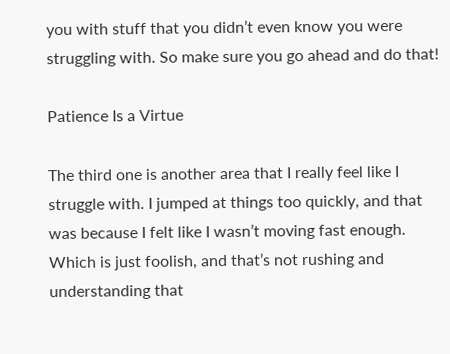you with stuff that you didn’t even know you were struggling with. So make sure you go ahead and do that!

Patience Is a Virtue

The third one is another area that I really feel like I struggle with. I jumped at things too quickly, and that was because I felt like I wasn’t moving fast enough. Which is just foolish, and that’s not rushing and understanding that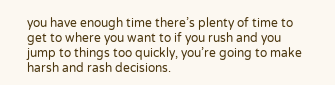you have enough time there’s plenty of time to get to where you want to if you rush and you jump to things too quickly, you’re going to make harsh and rash decisions.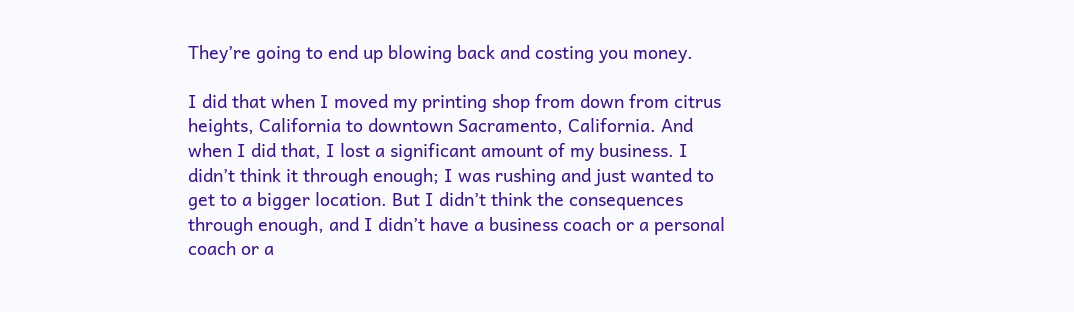They’re going to end up blowing back and costing you money.

I did that when I moved my printing shop from down from citrus heights, California to downtown Sacramento, California. And when I did that, I lost a significant amount of my business. I didn’t think it through enough; I was rushing and just wanted to get to a bigger location. But I didn’t think the consequences through enough, and I didn’t have a business coach or a personal coach or a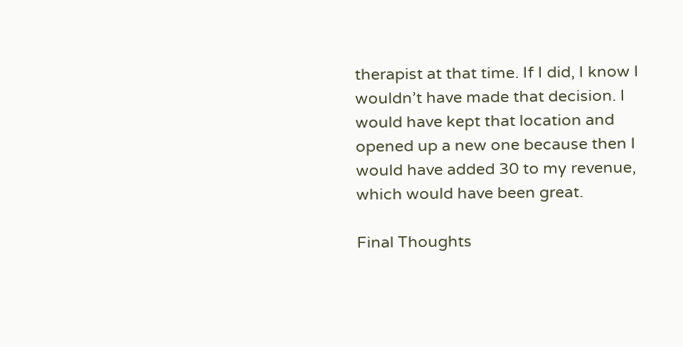therapist at that time. If I did, I know I wouldn’t have made that decision. I would have kept that location and opened up a new one because then I would have added 30 to my revenue, which would have been great.

Final Thoughts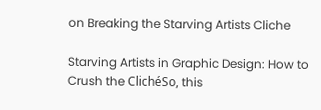on Breaking the Starving Artists Cliche

Starving Artists in Graphic Design: How to Crush the ClichéSo, this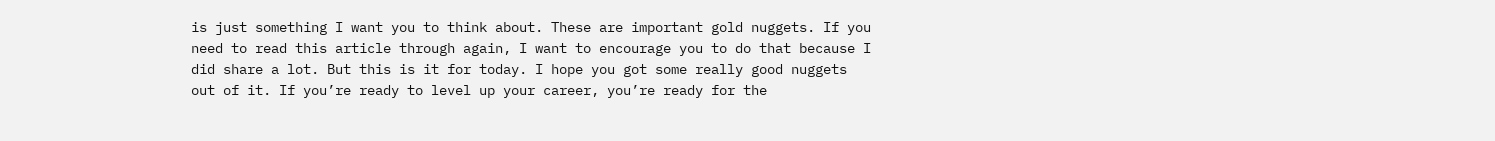is just something I want you to think about. These are important gold nuggets. If you need to read this article through again, I want to encourage you to do that because I did share a lot. But this is it for today. I hope you got some really good nuggets out of it. If you’re ready to level up your career, you’re ready for the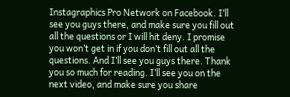Instagraphics Pro Network on Facebook. I’ll see you guys there, and make sure you fill out all the questions or I will hit deny. I promise you won’t get in if you don’t fill out all the questions. And I’ll see you guys there. Thank you so much for reading. I’ll see you on the next video, and make sure you share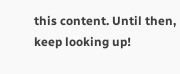this content. Until then, keep looking up!